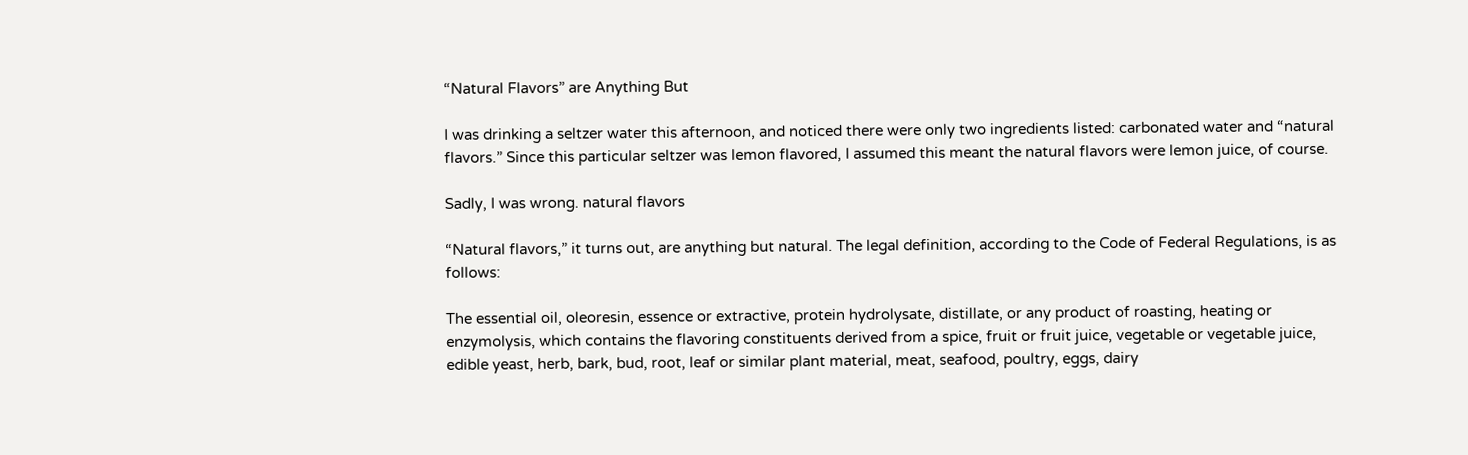“Natural Flavors” are Anything But

I was drinking a seltzer water this afternoon, and noticed there were only two ingredients listed: carbonated water and “natural flavors.” Since this particular seltzer was lemon flavored, I assumed this meant the natural flavors were lemon juice, of course.

Sadly, I was wrong. natural flavors

“Natural flavors,” it turns out, are anything but natural. The legal definition, according to the Code of Federal Regulations, is as follows:

The essential oil, oleoresin, essence or extractive, protein hydrolysate, distillate, or any product of roasting, heating or enzymolysis, which contains the flavoring constituents derived from a spice, fruit or fruit juice, vegetable or vegetable juice, edible yeast, herb, bark, bud, root, leaf or similar plant material, meat, seafood, poultry, eggs, dairy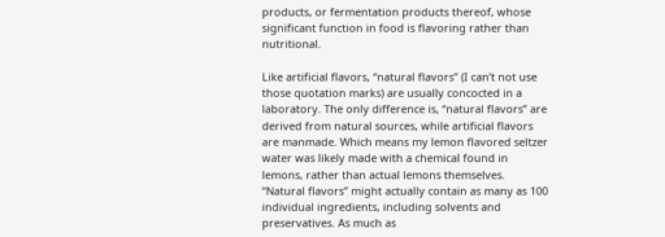products, or fermentation products thereof, whose significant function in food is flavoring rather than nutritional.

Like artificial flavors, “natural flavors” (I can’t not use those quotation marks) are usually concocted in a laboratory. The only difference is, “natural flavors” are derived from natural sources, while artificial flavors are manmade. Which means my lemon flavored seltzer water was likely made with a chemical found in lemons, rather than actual lemons themselves. “Natural flavors” might actually contain as many as 100 individual ingredients, including solvents and preservatives. As much as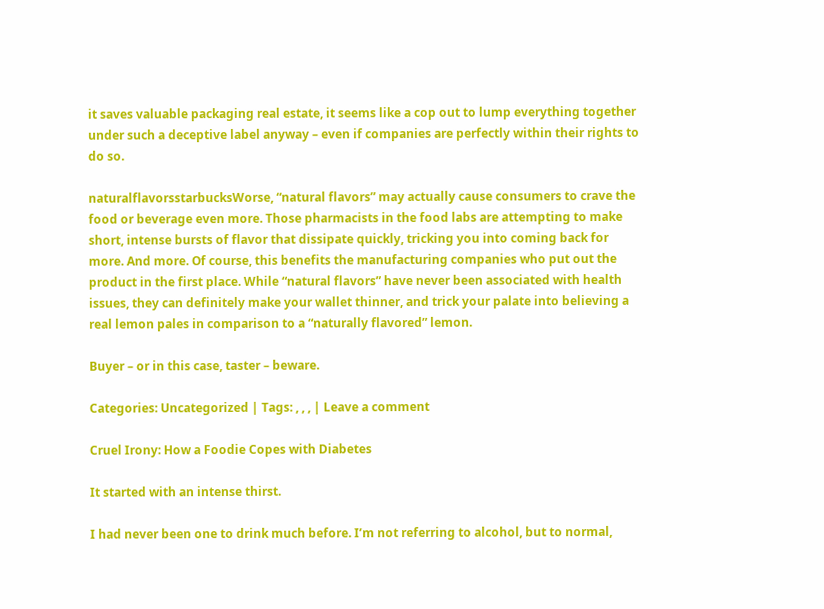it saves valuable packaging real estate, it seems like a cop out to lump everything together under such a deceptive label anyway – even if companies are perfectly within their rights to do so.

naturalflavorsstarbucksWorse, “natural flavors” may actually cause consumers to crave the food or beverage even more. Those pharmacists in the food labs are attempting to make short, intense bursts of flavor that dissipate quickly, tricking you into coming back for more. And more. Of course, this benefits the manufacturing companies who put out the product in the first place. While “natural flavors” have never been associated with health issues, they can definitely make your wallet thinner, and trick your palate into believing a real lemon pales in comparison to a “naturally flavored” lemon.

Buyer – or in this case, taster – beware.

Categories: Uncategorized | Tags: , , , | Leave a comment

Cruel Irony: How a Foodie Copes with Diabetes

It started with an intense thirst.

I had never been one to drink much before. I’m not referring to alcohol, but to normal,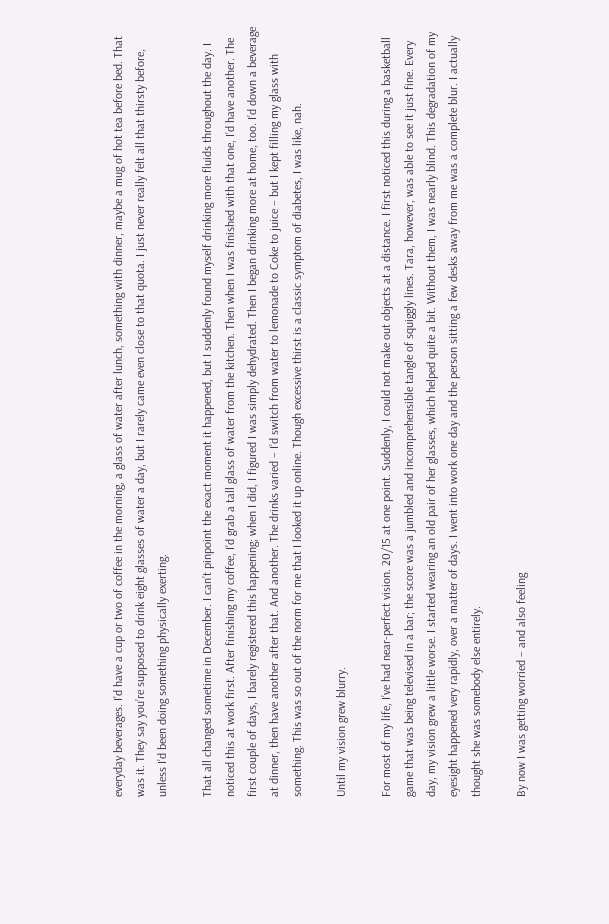everyday beverages. I’d have a cup or two of coffee in the morning, a glass of water after lunch, something with dinner, maybe a mug of hot tea before bed. That was it. They say you’re supposed to drink eight glasses of water a day, but I rarely came even close to that quota. I just never really felt all that thirsty before, unless I’d been doing something physically exerting.

That all changed sometime in December. I can’t pinpoint the exact moment it happened, but I suddenly found myself drinking more fluids throughout the day. I noticed this at work first. After finishing my coffee, I’d grab a tall glass of water from the kitchen. Then when I was finished with that one, I’d have another. The first couple of days, I barely registered this happening; when I did, I figured I was simply dehydrated. Then I began drinking more at home, too. I’d down a beverage at dinner, then have another after that. And another. The drinks varied – I’d switch from water to lemonade to Coke to juice – but I kept filling my glass with something. This was so out of the norm for me that I looked it up online. Though excessive thirst is a classic symptom of diabetes, I was like, nah.

Until my vision grew blurry.

For most of my life, I’ve had near-perfect vision. 20/15 at one point. Suddenly, I could not make out objects at a distance. I first noticed this during a basketball game that was being televised in a bar; the score was a jumbled and incomprehensible tangle of squiggly lines. Tara, however, was able to see it just fine. Every day, my vision grew a little worse. I started wearing an old pair of her glasses, which helped quite a bit. Without them, I was nearly blind. This degradation of my eyesight happened very rapidly, over a matter of days. I went into work one day and the person sitting a few desks away from me was a complete blur. I actually thought she was somebody else entirely.

By now I was getting worried – and also feeling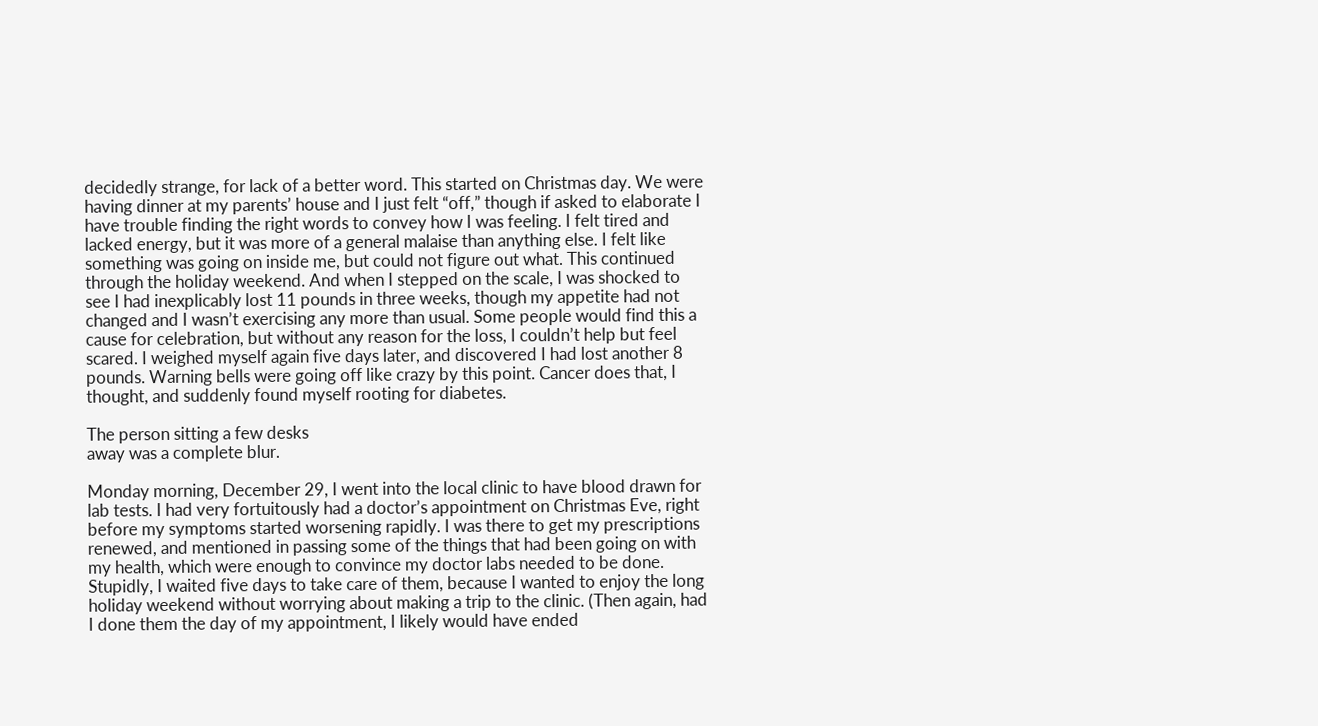decidedly strange, for lack of a better word. This started on Christmas day. We were having dinner at my parents’ house and I just felt “off,” though if asked to elaborate I have trouble finding the right words to convey how I was feeling. I felt tired and lacked energy, but it was more of a general malaise than anything else. I felt like something was going on inside me, but could not figure out what. This continued through the holiday weekend. And when I stepped on the scale, I was shocked to see I had inexplicably lost 11 pounds in three weeks, though my appetite had not changed and I wasn’t exercising any more than usual. Some people would find this a cause for celebration, but without any reason for the loss, I couldn’t help but feel scared. I weighed myself again five days later, and discovered I had lost another 8 pounds. Warning bells were going off like crazy by this point. Cancer does that, I thought, and suddenly found myself rooting for diabetes.

The person sitting a few desks
away was a complete blur.

Monday morning, December 29, I went into the local clinic to have blood drawn for lab tests. I had very fortuitously had a doctor’s appointment on Christmas Eve, right before my symptoms started worsening rapidly. I was there to get my prescriptions renewed, and mentioned in passing some of the things that had been going on with my health, which were enough to convince my doctor labs needed to be done. Stupidly, I waited five days to take care of them, because I wanted to enjoy the long holiday weekend without worrying about making a trip to the clinic. (Then again, had I done them the day of my appointment, I likely would have ended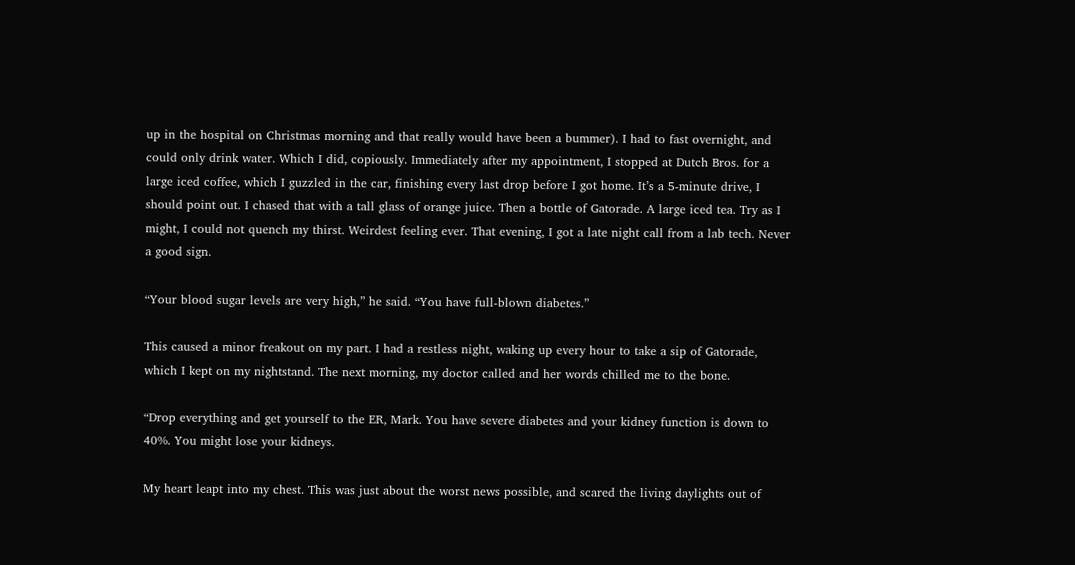up in the hospital on Christmas morning and that really would have been a bummer). I had to fast overnight, and could only drink water. Which I did, copiously. Immediately after my appointment, I stopped at Dutch Bros. for a large iced coffee, which I guzzled in the car, finishing every last drop before I got home. It’s a 5-minute drive, I should point out. I chased that with a tall glass of orange juice. Then a bottle of Gatorade. A large iced tea. Try as I might, I could not quench my thirst. Weirdest feeling ever. That evening, I got a late night call from a lab tech. Never a good sign.

“Your blood sugar levels are very high,” he said. “You have full-blown diabetes.”

This caused a minor freakout on my part. I had a restless night, waking up every hour to take a sip of Gatorade, which I kept on my nightstand. The next morning, my doctor called and her words chilled me to the bone.

“Drop everything and get yourself to the ER, Mark. You have severe diabetes and your kidney function is down to 40%. You might lose your kidneys.

My heart leapt into my chest. This was just about the worst news possible, and scared the living daylights out of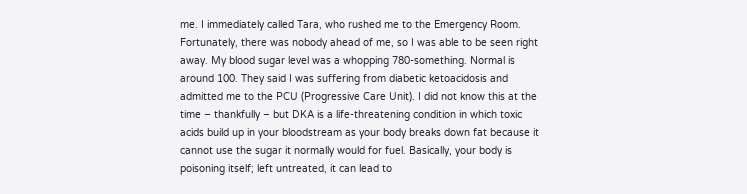me. I immediately called Tara, who rushed me to the Emergency Room. Fortunately, there was nobody ahead of me, so I was able to be seen right away. My blood sugar level was a whopping 780-something. Normal is around 100. They said I was suffering from diabetic ketoacidosis and admitted me to the PCU (Progressive Care Unit). I did not know this at the time – thankfully – but DKA is a life-threatening condition in which toxic acids build up in your bloodstream as your body breaks down fat because it cannot use the sugar it normally would for fuel. Basically, your body is poisoning itself; left untreated, it can lead to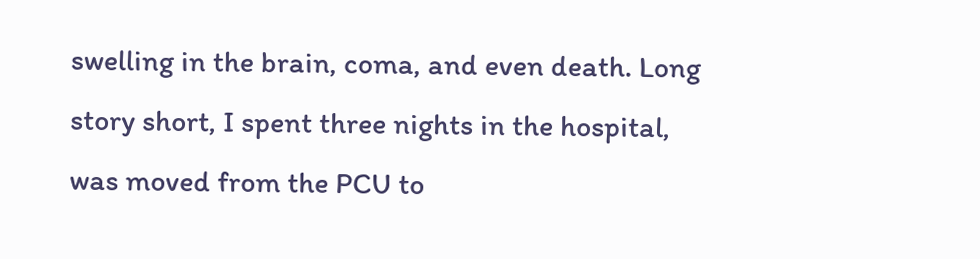swelling in the brain, coma, and even death. Long story short, I spent three nights in the hospital, was moved from the PCU to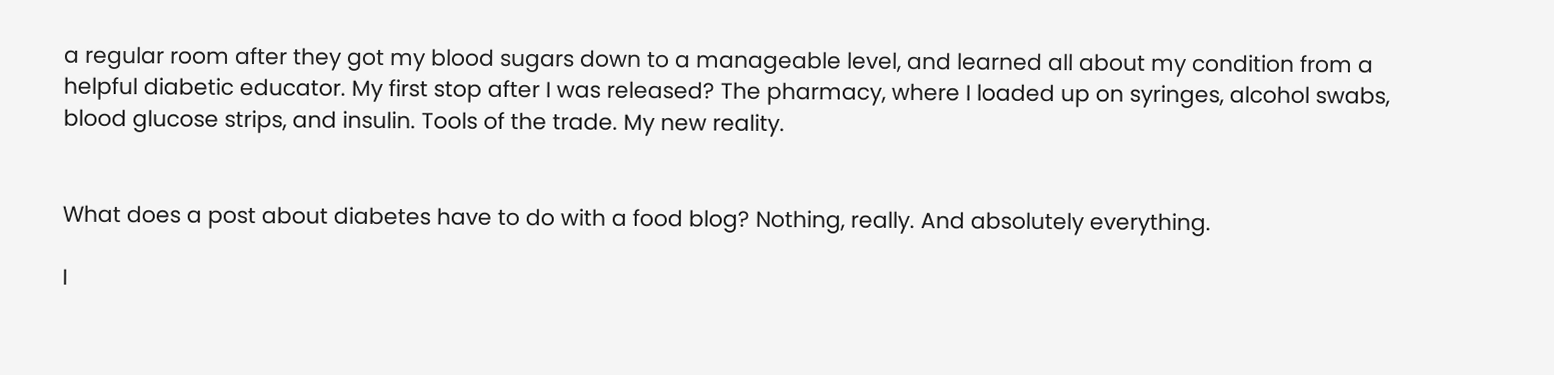a regular room after they got my blood sugars down to a manageable level, and learned all about my condition from a helpful diabetic educator. My first stop after I was released? The pharmacy, where I loaded up on syringes, alcohol swabs, blood glucose strips, and insulin. Tools of the trade. My new reality.


What does a post about diabetes have to do with a food blog? Nothing, really. And absolutely everything.

I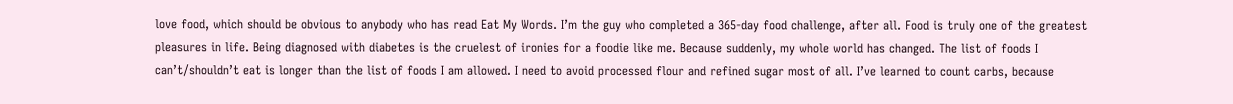love food, which should be obvious to anybody who has read Eat My Words. I’m the guy who completed a 365-day food challenge, after all. Food is truly one of the greatest pleasures in life. Being diagnosed with diabetes is the cruelest of ironies for a foodie like me. Because suddenly, my whole world has changed. The list of foods I can’t/shouldn’t eat is longer than the list of foods I am allowed. I need to avoid processed flour and refined sugar most of all. I’ve learned to count carbs, because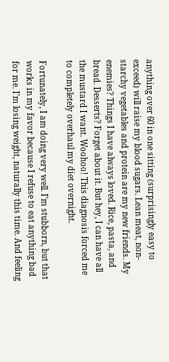anything over 60 in one sitting (surprisingly easy to exceed) will raise my blood sugars. Lean meat, non-starchy vegetables and protein are my new friends. My enemies? Things I have always loved. Rice, pasta, and bread. Desserts? Forget about it. But hey, I can have all the mustard I want. Woohoo! This diagnosis forced me to completely overhaul my diet overnight.

Fortunately, I am doing very well. I’m stubborn, but that works in my favor because I refuse to eat anything bad for me. I’m losing weight, naturally this time. And feeling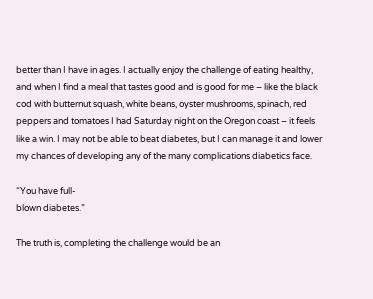better than I have in ages. I actually enjoy the challenge of eating healthy, and when I find a meal that tastes good and is good for me – like the black cod with butternut squash, white beans, oyster mushrooms, spinach, red peppers and tomatoes I had Saturday night on the Oregon coast – it feels like a win. I may not be able to beat diabetes, but I can manage it and lower my chances of developing any of the many complications diabetics face.

“You have full-
blown diabetes.”

The truth is, completing the challenge would be an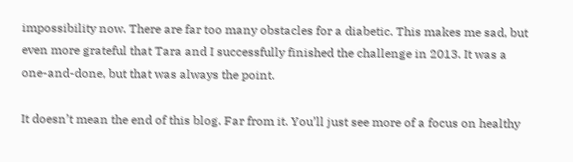impossibility now. There are far too many obstacles for a diabetic. This makes me sad, but even more grateful that Tara and I successfully finished the challenge in 2013. It was a one-and-done, but that was always the point.

It doesn’t mean the end of this blog. Far from it. You’ll just see more of a focus on healthy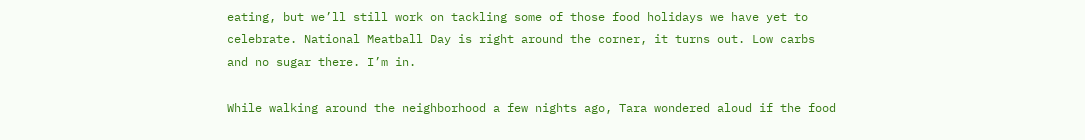eating, but we’ll still work on tackling some of those food holidays we have yet to celebrate. National Meatball Day is right around the corner, it turns out. Low carbs and no sugar there. I’m in.

While walking around the neighborhood a few nights ago, Tara wondered aloud if the food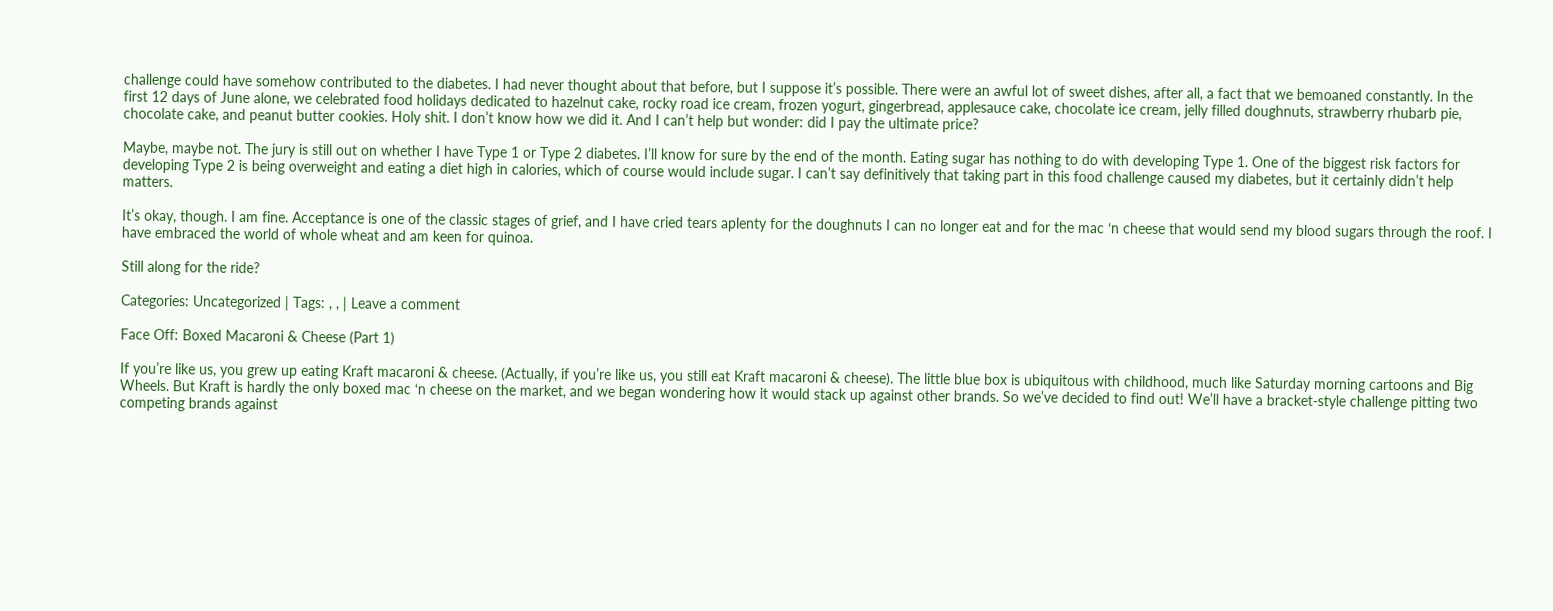challenge could have somehow contributed to the diabetes. I had never thought about that before, but I suppose it’s possible. There were an awful lot of sweet dishes, after all, a fact that we bemoaned constantly. In the first 12 days of June alone, we celebrated food holidays dedicated to hazelnut cake, rocky road ice cream, frozen yogurt, gingerbread, applesauce cake, chocolate ice cream, jelly filled doughnuts, strawberry rhubarb pie, chocolate cake, and peanut butter cookies. Holy shit. I don’t know how we did it. And I can’t help but wonder: did I pay the ultimate price?

Maybe, maybe not. The jury is still out on whether I have Type 1 or Type 2 diabetes. I’ll know for sure by the end of the month. Eating sugar has nothing to do with developing Type 1. One of the biggest risk factors for developing Type 2 is being overweight and eating a diet high in calories, which of course would include sugar. I can’t say definitively that taking part in this food challenge caused my diabetes, but it certainly didn’t help matters.

It’s okay, though. I am fine. Acceptance is one of the classic stages of grief, and I have cried tears aplenty for the doughnuts I can no longer eat and for the mac ‘n cheese that would send my blood sugars through the roof. I have embraced the world of whole wheat and am keen for quinoa.

Still along for the ride?

Categories: Uncategorized | Tags: , , | Leave a comment

Face Off: Boxed Macaroni & Cheese (Part 1)

If you’re like us, you grew up eating Kraft macaroni & cheese. (Actually, if you’re like us, you still eat Kraft macaroni & cheese). The little blue box is ubiquitous with childhood, much like Saturday morning cartoons and Big Wheels. But Kraft is hardly the only boxed mac ‘n cheese on the market, and we began wondering how it would stack up against other brands. So we’ve decided to find out! We’ll have a bracket-style challenge pitting two competing brands against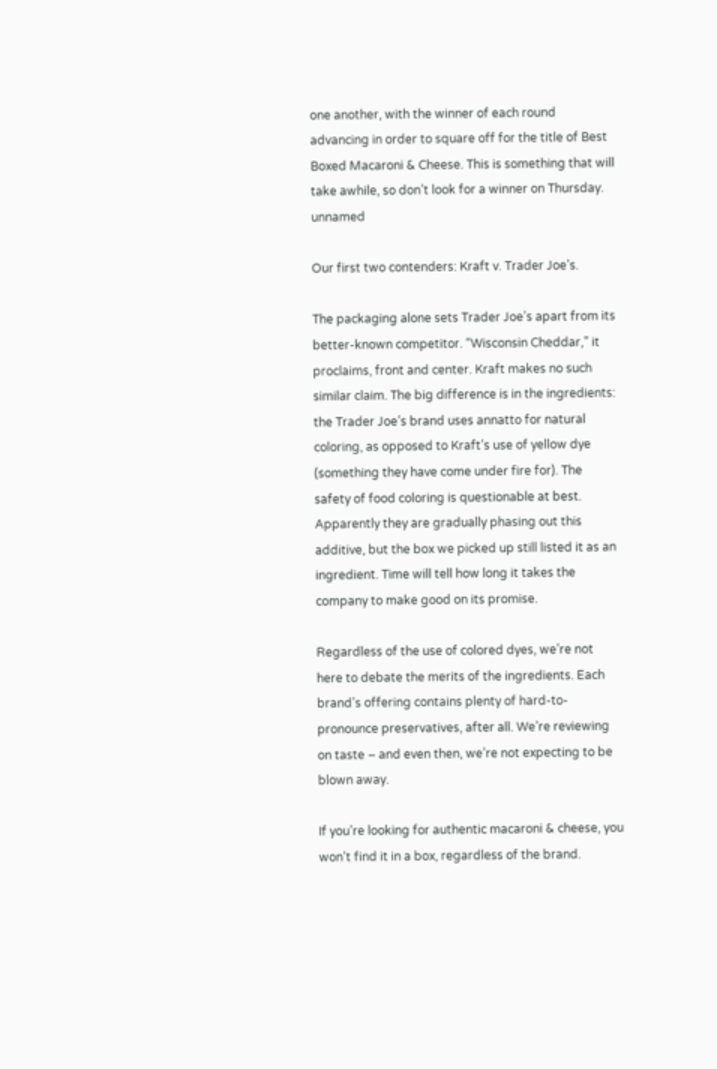one another, with the winner of each round advancing in order to square off for the title of Best Boxed Macaroni & Cheese. This is something that will take awhile, so don’t look for a winner on Thursday. unnamed

Our first two contenders: Kraft v. Trader Joe’s.

The packaging alone sets Trader Joe’s apart from its better-known competitor. “Wisconsin Cheddar,” it proclaims, front and center. Kraft makes no such similar claim. The big difference is in the ingredients: the Trader Joe’s brand uses annatto for natural coloring, as opposed to Kraft’s use of yellow dye (something they have come under fire for). The safety of food coloring is questionable at best. Apparently they are gradually phasing out this additive, but the box we picked up still listed it as an ingredient. Time will tell how long it takes the company to make good on its promise.

Regardless of the use of colored dyes, we’re not here to debate the merits of the ingredients. Each brand’s offering contains plenty of hard-to-pronounce preservatives, after all. We’re reviewing on taste – and even then, we’re not expecting to be blown away.

If you’re looking for authentic macaroni & cheese, you won’t find it in a box, regardless of the brand.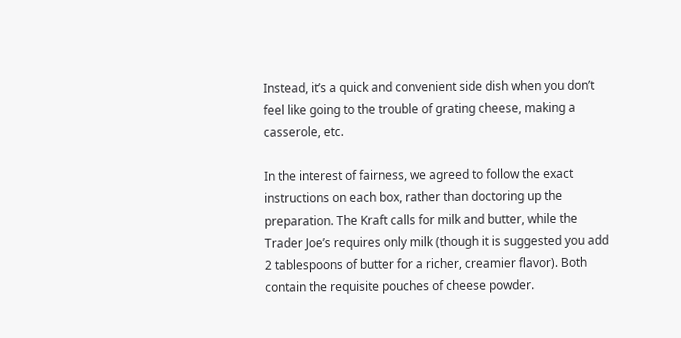Instead, it’s a quick and convenient side dish when you don’t feel like going to the trouble of grating cheese, making a casserole, etc.

In the interest of fairness, we agreed to follow the exact instructions on each box, rather than doctoring up the preparation. The Kraft calls for milk and butter, while the Trader Joe’s requires only milk (though it is suggested you add 2 tablespoons of butter for a richer, creamier flavor). Both contain the requisite pouches of cheese powder.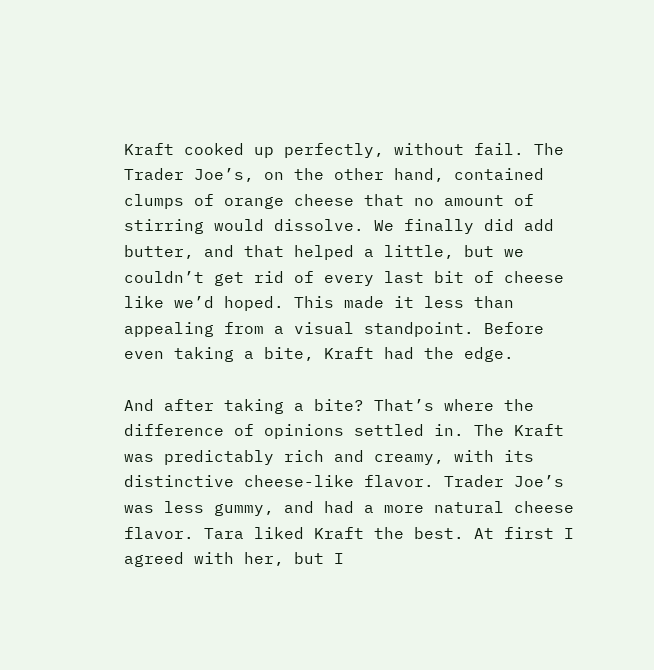Kraft cooked up perfectly, without fail. The Trader Joe’s, on the other hand, contained clumps of orange cheese that no amount of stirring would dissolve. We finally did add butter, and that helped a little, but we couldn’t get rid of every last bit of cheese like we’d hoped. This made it less than appealing from a visual standpoint. Before even taking a bite, Kraft had the edge.

And after taking a bite? That’s where the difference of opinions settled in. The Kraft was predictably rich and creamy, with its distinctive cheese-like flavor. Trader Joe’s was less gummy, and had a more natural cheese flavor. Tara liked Kraft the best. At first I agreed with her, but I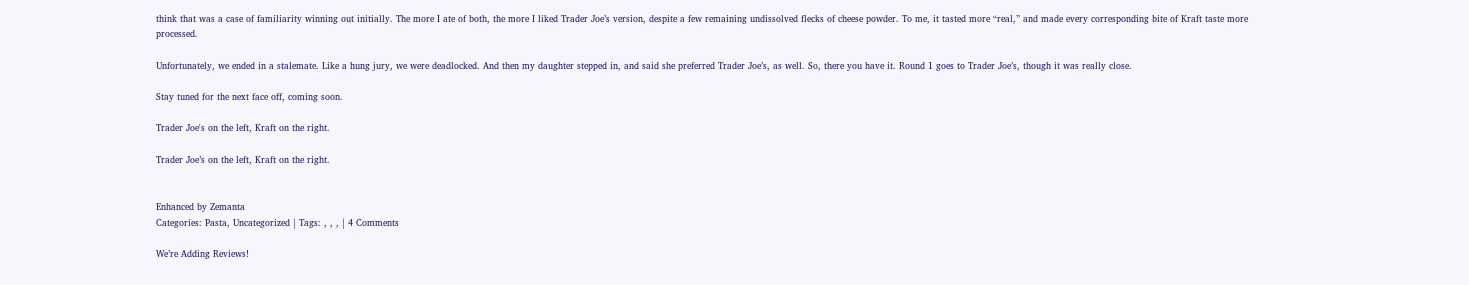think that was a case of familiarity winning out initially. The more I ate of both, the more I liked Trader Joe’s version, despite a few remaining undissolved flecks of cheese powder. To me, it tasted more “real,” and made every corresponding bite of Kraft taste more processed.

Unfortunately, we ended in a stalemate. Like a hung jury, we were deadlocked. And then my daughter stepped in, and said she preferred Trader Joe’s, as well. So, there you have it. Round 1 goes to Trader Joe’s, though it was really close.

Stay tuned for the next face off, coming soon.

Trader Joe's on the left, Kraft on the right.

Trader Joe’s on the left, Kraft on the right.


Enhanced by Zemanta
Categories: Pasta, Uncategorized | Tags: , , , | 4 Comments

We’re Adding Reviews!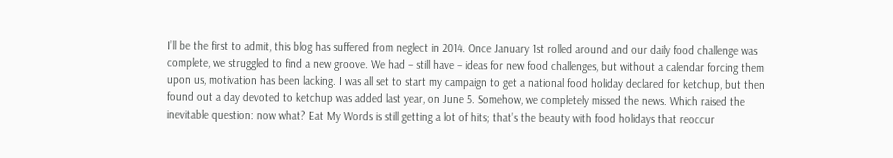I’ll be the first to admit, this blog has suffered from neglect in 2014. Once January 1st rolled around and our daily food challenge was complete, we struggled to find a new groove. We had – still have – ideas for new food challenges, but without a calendar forcing them upon us, motivation has been lacking. I was all set to start my campaign to get a national food holiday declared for ketchup, but then found out a day devoted to ketchup was added last year, on June 5. Somehow, we completely missed the news. Which raised the inevitable question: now what? Eat My Words is still getting a lot of hits; that’s the beauty with food holidays that reoccur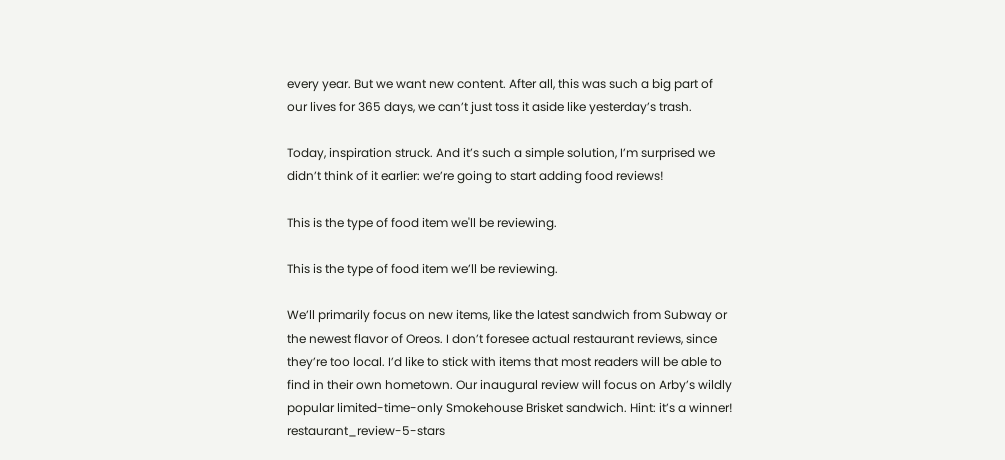every year. But we want new content. After all, this was such a big part of our lives for 365 days, we can’t just toss it aside like yesterday’s trash.

Today, inspiration struck. And it’s such a simple solution, I’m surprised we didn’t think of it earlier: we’re going to start adding food reviews!

This is the type of food item we'll be reviewing.

This is the type of food item we’ll be reviewing.

We’ll primarily focus on new items, like the latest sandwich from Subway or the newest flavor of Oreos. I don’t foresee actual restaurant reviews, since they’re too local. I’d like to stick with items that most readers will be able to find in their own hometown. Our inaugural review will focus on Arby’s wildly popular limited-time-only Smokehouse Brisket sandwich. Hint: it’s a winner! restaurant_review-5-stars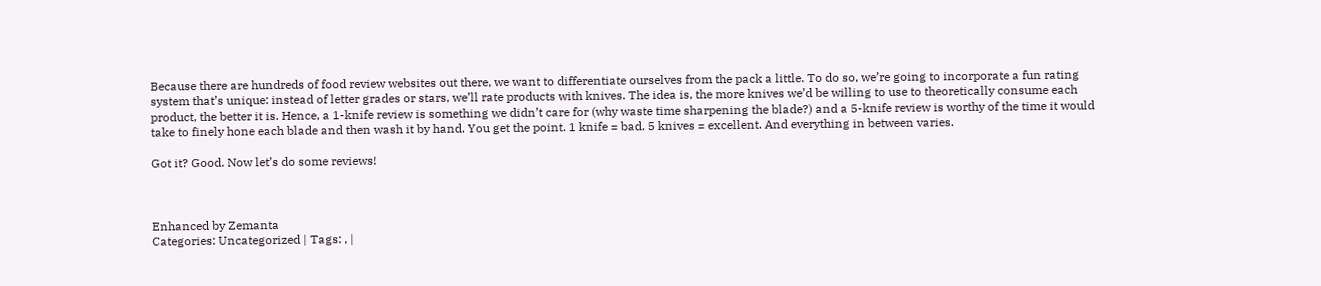Because there are hundreds of food review websites out there, we want to differentiate ourselves from the pack a little. To do so, we’re going to incorporate a fun rating system that’s unique: instead of letter grades or stars, we’ll rate products with knives. The idea is, the more knives we’d be willing to use to theoretically consume each product, the better it is. Hence, a 1-knife review is something we didn’t care for (why waste time sharpening the blade?) and a 5-knife review is worthy of the time it would take to finely hone each blade and then wash it by hand. You get the point. 1 knife = bad. 5 knives = excellent. And everything in between varies.

Got it? Good. Now let’s do some reviews!



Enhanced by Zemanta
Categories: Uncategorized | Tags: , |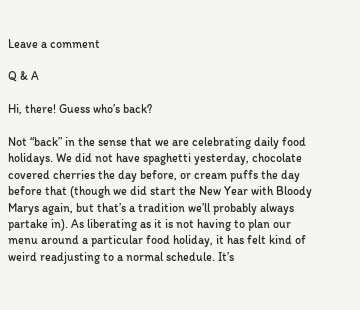Leave a comment

Q & A

Hi, there! Guess who’s back?

Not “back” in the sense that we are celebrating daily food holidays. We did not have spaghetti yesterday, chocolate covered cherries the day before, or cream puffs the day before that (though we did start the New Year with Bloody Marys again, but that’s a tradition we’ll probably always partake in). As liberating as it is not having to plan our menu around a particular food holiday, it has felt kind of weird readjusting to a normal schedule. It’s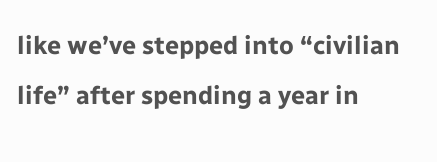like we’ve stepped into “civilian life” after spending a year in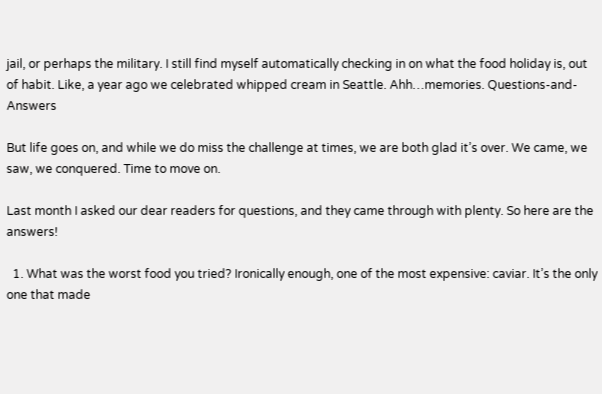jail, or perhaps the military. I still find myself automatically checking in on what the food holiday is, out of habit. Like, a year ago we celebrated whipped cream in Seattle. Ahh…memories. Questions-and-Answers

But life goes on, and while we do miss the challenge at times, we are both glad it’s over. We came, we saw, we conquered. Time to move on.

Last month I asked our dear readers for questions, and they came through with plenty. So here are the answers!

  1. What was the worst food you tried? Ironically enough, one of the most expensive: caviar. It’s the only one that made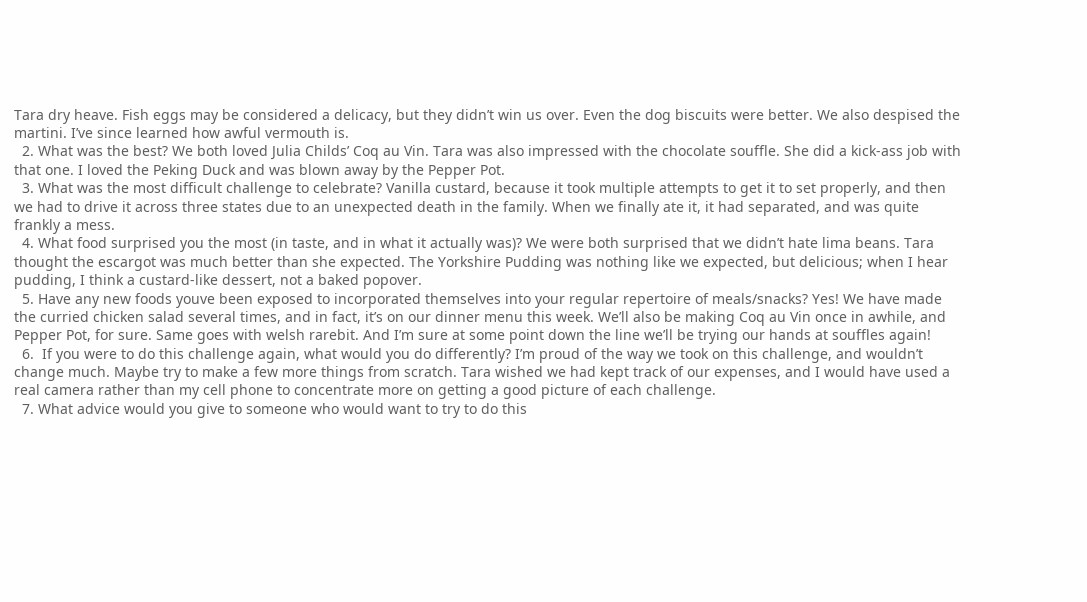Tara dry heave. Fish eggs may be considered a delicacy, but they didn’t win us over. Even the dog biscuits were better. We also despised the martini. I’ve since learned how awful vermouth is.
  2. What was the best? We both loved Julia Childs’ Coq au Vin. Tara was also impressed with the chocolate souffle. She did a kick-ass job with that one. I loved the Peking Duck and was blown away by the Pepper Pot.
  3. What was the most difficult challenge to celebrate? Vanilla custard, because it took multiple attempts to get it to set properly, and then we had to drive it across three states due to an unexpected death in the family. When we finally ate it, it had separated, and was quite frankly a mess.
  4. What food surprised you the most (in taste, and in what it actually was)? We were both surprised that we didn’t hate lima beans. Tara thought the escargot was much better than she expected. The Yorkshire Pudding was nothing like we expected, but delicious; when I hear pudding, I think a custard-like dessert, not a baked popover.
  5. Have any new foods youve been exposed to incorporated themselves into your regular repertoire of meals/snacks? Yes! We have made the curried chicken salad several times, and in fact, it’s on our dinner menu this week. We’ll also be making Coq au Vin once in awhile, and Pepper Pot, for sure. Same goes with welsh rarebit. And I’m sure at some point down the line we’ll be trying our hands at souffles again!
  6.  If you were to do this challenge again, what would you do differently? I’m proud of the way we took on this challenge, and wouldn’t change much. Maybe try to make a few more things from scratch. Tara wished we had kept track of our expenses, and I would have used a real camera rather than my cell phone to concentrate more on getting a good picture of each challenge.
  7. What advice would you give to someone who would want to try to do this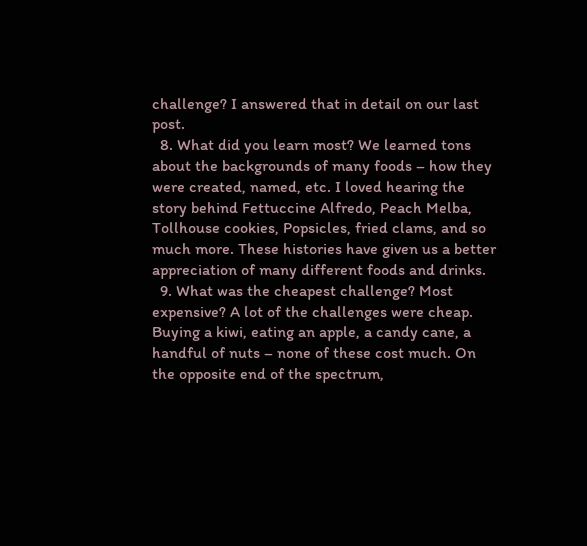challenge? I answered that in detail on our last post.
  8. What did you learn most? We learned tons about the backgrounds of many foods – how they were created, named, etc. I loved hearing the story behind Fettuccine Alfredo, Peach Melba, Tollhouse cookies, Popsicles, fried clams, and so much more. These histories have given us a better appreciation of many different foods and drinks.
  9. What was the cheapest challenge? Most expensive? A lot of the challenges were cheap. Buying a kiwi, eating an apple, a candy cane, a handful of nuts – none of these cost much. On the opposite end of the spectrum,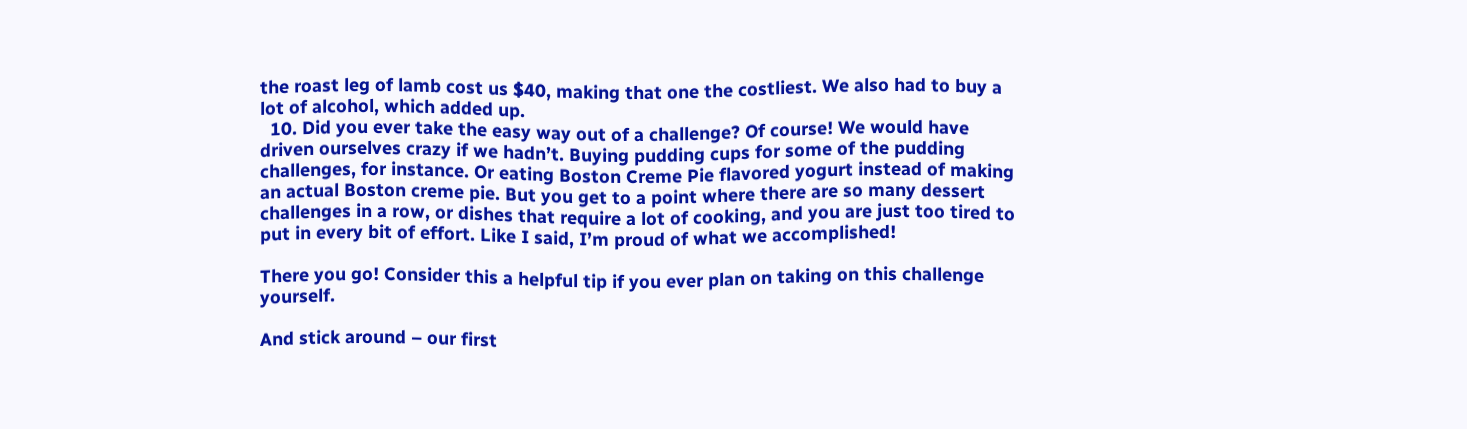the roast leg of lamb cost us $40, making that one the costliest. We also had to buy a lot of alcohol, which added up.
  10. Did you ever take the easy way out of a challenge? Of course! We would have driven ourselves crazy if we hadn’t. Buying pudding cups for some of the pudding challenges, for instance. Or eating Boston Creme Pie flavored yogurt instead of making an actual Boston creme pie. But you get to a point where there are so many dessert challenges in a row, or dishes that require a lot of cooking, and you are just too tired to put in every bit of effort. Like I said, I’m proud of what we accomplished!

There you go! Consider this a helpful tip if you ever plan on taking on this challenge yourself.

And stick around – our first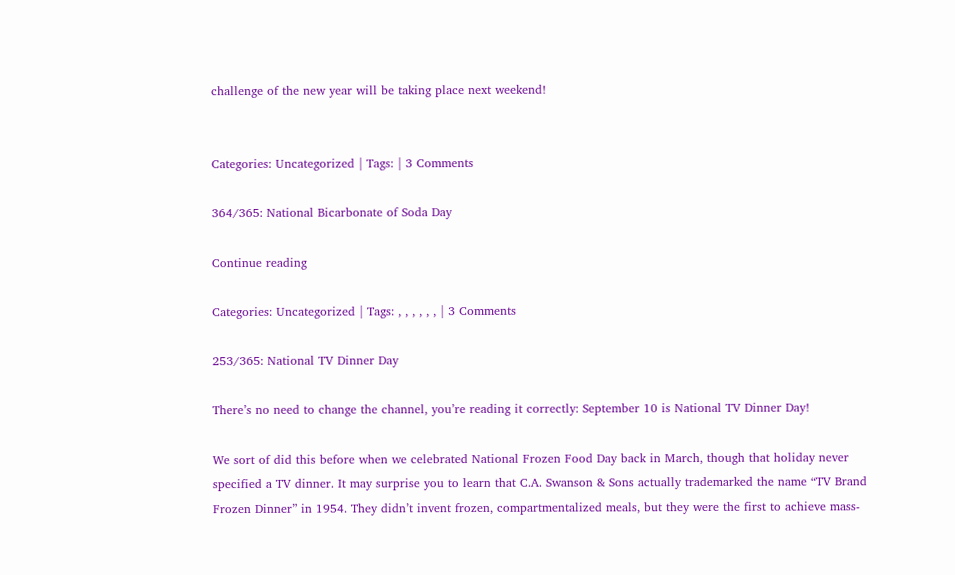challenge of the new year will be taking place next weekend!


Categories: Uncategorized | Tags: | 3 Comments

364/365: National Bicarbonate of Soda Day

Continue reading

Categories: Uncategorized | Tags: , , , , , , | 3 Comments

253/365: National TV Dinner Day

There’s no need to change the channel, you’re reading it correctly: September 10 is National TV Dinner Day!

We sort of did this before when we celebrated National Frozen Food Day back in March, though that holiday never specified a TV dinner. It may surprise you to learn that C.A. Swanson & Sons actually trademarked the name “TV Brand Frozen Dinner” in 1954. They didn’t invent frozen, compartmentalized meals, but they were the first to achieve mass-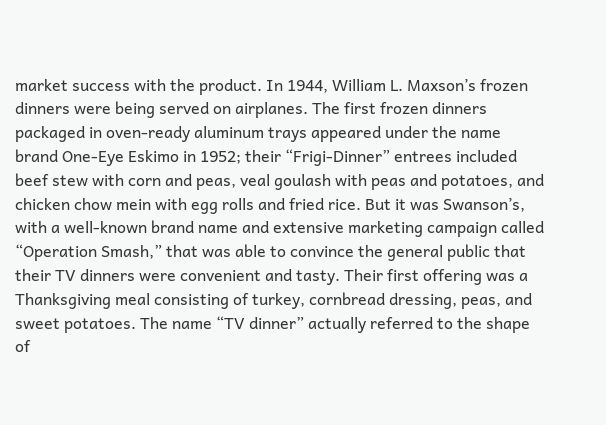market success with the product. In 1944, William L. Maxson’s frozen dinners were being served on airplanes. The first frozen dinners packaged in oven-ready aluminum trays appeared under the name brand One-Eye Eskimo in 1952; their “Frigi-Dinner” entrees included beef stew with corn and peas, veal goulash with peas and potatoes, and chicken chow mein with egg rolls and fried rice. But it was Swanson’s, with a well-known brand name and extensive marketing campaign called “Operation Smash,” that was able to convince the general public that their TV dinners were convenient and tasty. Their first offering was a Thanksgiving meal consisting of turkey, cornbread dressing, peas, and sweet potatoes. The name “TV dinner” actually referred to the shape of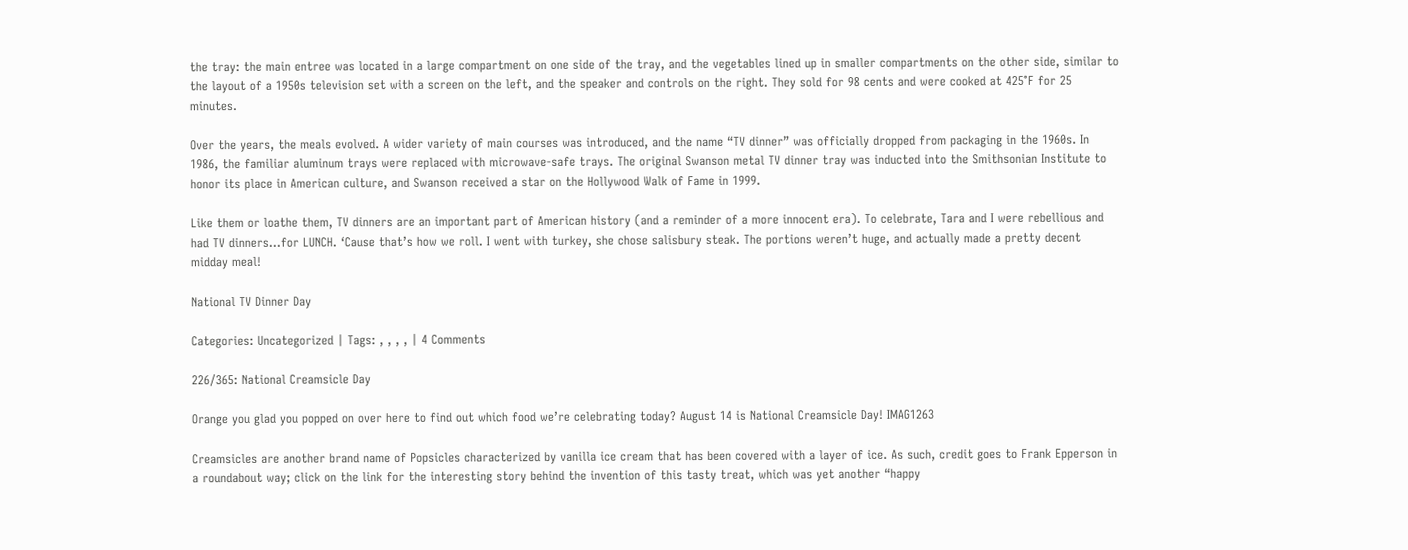the tray: the main entree was located in a large compartment on one side of the tray, and the vegetables lined up in smaller compartments on the other side, similar to the layout of a 1950s television set with a screen on the left, and the speaker and controls on the right. They sold for 98 cents and were cooked at 425°F for 25 minutes.

Over the years, the meals evolved. A wider variety of main courses was introduced, and the name “TV dinner” was officially dropped from packaging in the 1960s. In 1986, the familiar aluminum trays were replaced with microwave-safe trays. The original Swanson metal TV dinner tray was inducted into the Smithsonian Institute to honor its place in American culture, and Swanson received a star on the Hollywood Walk of Fame in 1999.

Like them or loathe them, TV dinners are an important part of American history (and a reminder of a more innocent era). To celebrate, Tara and I were rebellious and had TV dinners…for LUNCH. ‘Cause that’s how we roll. I went with turkey, she chose salisbury steak. The portions weren’t huge, and actually made a pretty decent midday meal!

National TV Dinner Day

Categories: Uncategorized | Tags: , , , , | 4 Comments

226/365: National Creamsicle Day

Orange you glad you popped on over here to find out which food we’re celebrating today? August 14 is National Creamsicle Day! IMAG1263

Creamsicles are another brand name of Popsicles characterized by vanilla ice cream that has been covered with a layer of ice. As such, credit goes to Frank Epperson in a roundabout way; click on the link for the interesting story behind the invention of this tasty treat, which was yet another “happy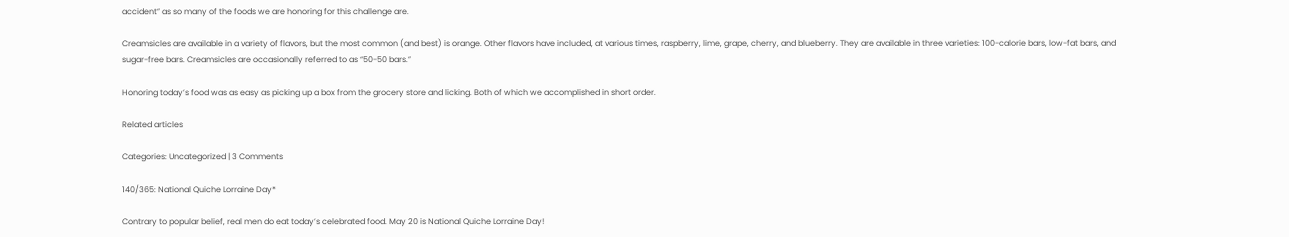accident” as so many of the foods we are honoring for this challenge are.

Creamsicles are available in a variety of flavors, but the most common (and best) is orange. Other flavors have included, at various times, raspberry, lime, grape, cherry, and blueberry. They are available in three varieties: 100-calorie bars, low-fat bars, and sugar-free bars. Creamsicles are occasionally referred to as “50-50 bars.”

Honoring today’s food was as easy as picking up a box from the grocery store and licking. Both of which we accomplished in short order.

Related articles

Categories: Uncategorized | 3 Comments

140/365: National Quiche Lorraine Day*

Contrary to popular belief, real men do eat today’s celebrated food. May 20 is National Quiche Lorraine Day!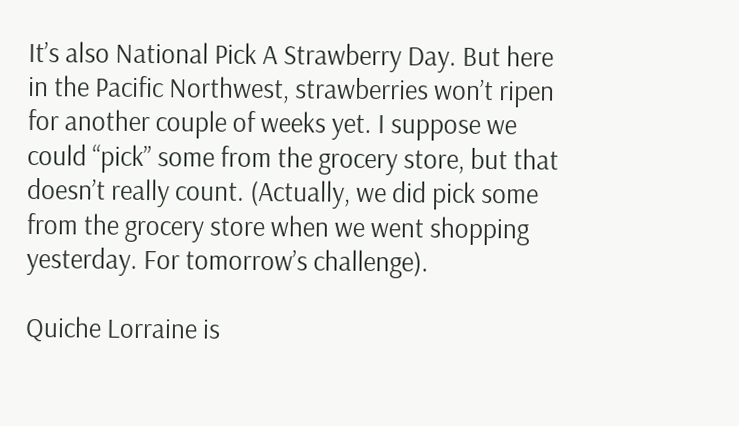It’s also National Pick A Strawberry Day. But here in the Pacific Northwest, strawberries won’t ripen for another couple of weeks yet. I suppose we could “pick” some from the grocery store, but that doesn’t really count. (Actually, we did pick some from the grocery store when we went shopping yesterday. For tomorrow’s challenge).

Quiche Lorraine is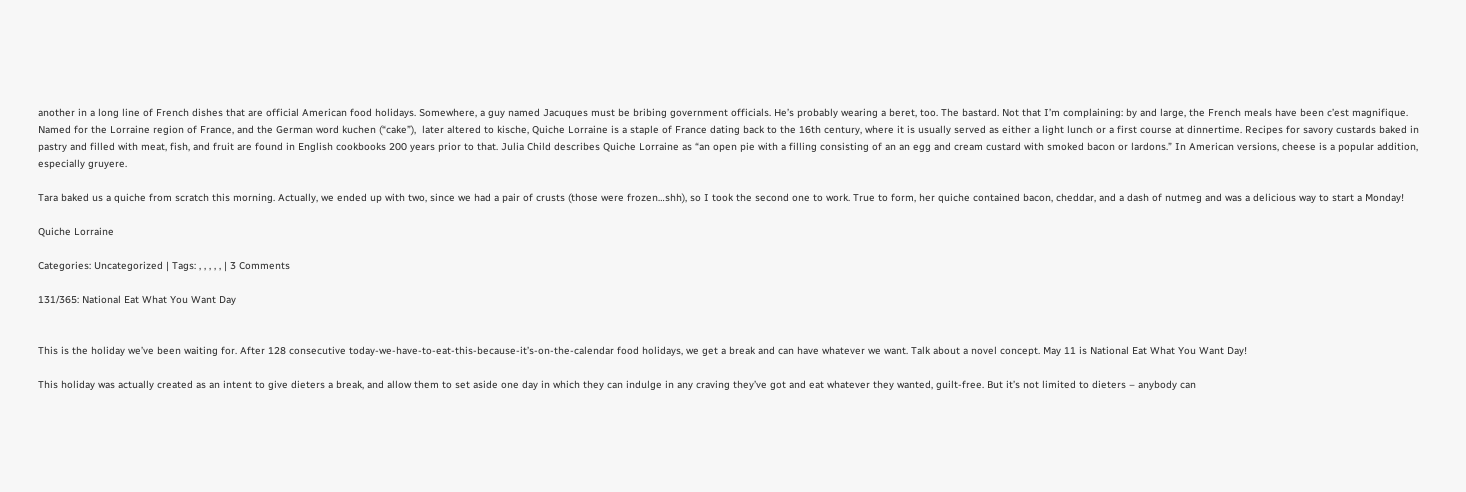another in a long line of French dishes that are official American food holidays. Somewhere, a guy named Jacuques must be bribing government officials. He’s probably wearing a beret, too. The bastard. Not that I’m complaining: by and large, the French meals have been c’est magnifique. Named for the Lorraine region of France, and the German word kuchen (“cake”),  later altered to kische, Quiche Lorraine is a staple of France dating back to the 16th century, where it is usually served as either a light lunch or a first course at dinnertime. Recipes for savory custards baked in pastry and filled with meat, fish, and fruit are found in English cookbooks 200 years prior to that. Julia Child describes Quiche Lorraine as “an open pie with a filling consisting of an an egg and cream custard with smoked bacon or lardons.” In American versions, cheese is a popular addition, especially gruyere.

Tara baked us a quiche from scratch this morning. Actually, we ended up with two, since we had a pair of crusts (those were frozen…shh), so I took the second one to work. True to form, her quiche contained bacon, cheddar, and a dash of nutmeg and was a delicious way to start a Monday!

Quiche Lorraine

Categories: Uncategorized | Tags: , , , , , | 3 Comments

131/365: National Eat What You Want Day


This is the holiday we’ve been waiting for. After 128 consecutive today-we-have-to-eat-this-because-it’s-on-the-calendar food holidays, we get a break and can have whatever we want. Talk about a novel concept. May 11 is National Eat What You Want Day!

This holiday was actually created as an intent to give dieters a break, and allow them to set aside one day in which they can indulge in any craving they’ve got and eat whatever they wanted, guilt-free. But it’s not limited to dieters – anybody can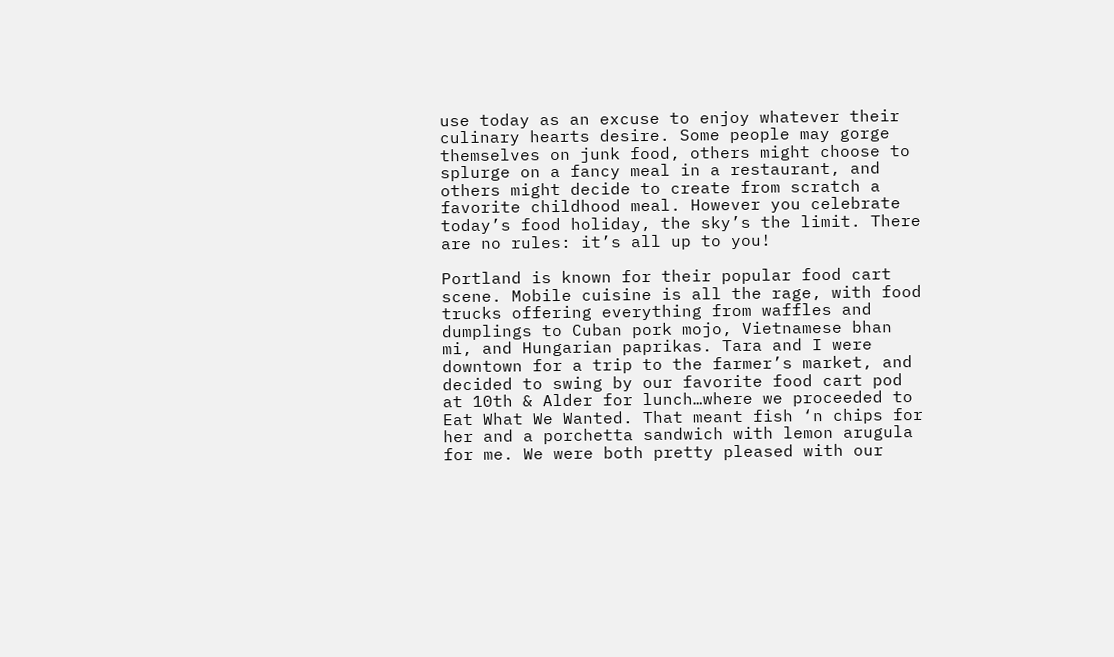use today as an excuse to enjoy whatever their culinary hearts desire. Some people may gorge themselves on junk food, others might choose to splurge on a fancy meal in a restaurant, and others might decide to create from scratch a favorite childhood meal. However you celebrate today’s food holiday, the sky’s the limit. There are no rules: it’s all up to you!

Portland is known for their popular food cart scene. Mobile cuisine is all the rage, with food trucks offering everything from waffles and dumplings to Cuban pork mojo, Vietnamese bhan mi, and Hungarian paprikas. Tara and I were downtown for a trip to the farmer’s market, and decided to swing by our favorite food cart pod at 10th & Alder for lunch…where we proceeded to Eat What We Wanted. That meant fish ‘n chips for her and a porchetta sandwich with lemon arugula for me. We were both pretty pleased with our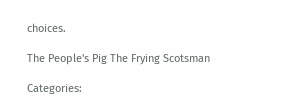choices.

The People's Pig The Frying Scotsman

Categories: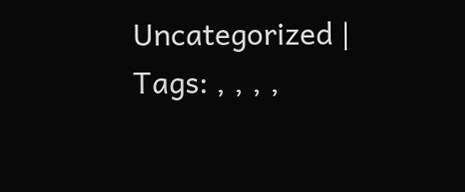Uncategorized | Tags: , , , ,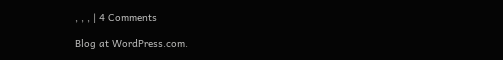, , , | 4 Comments

Blog at WordPress.com.